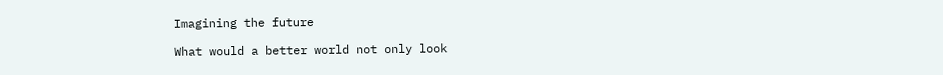Imagining the future

What would a better world not only look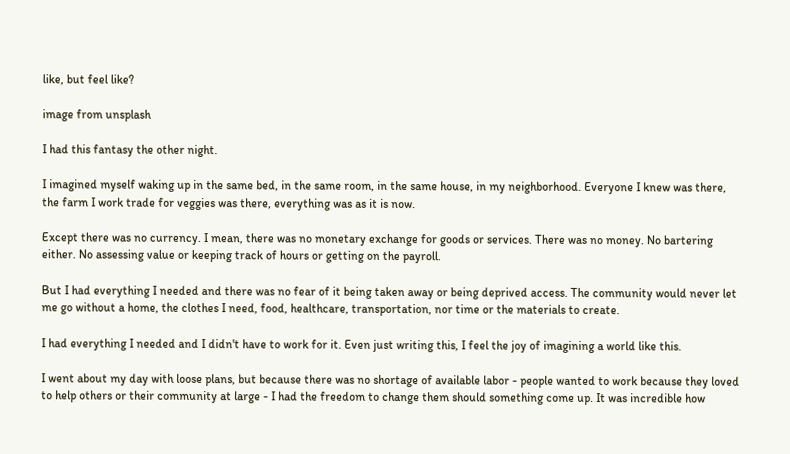like, but feel like?

image from unsplash

I had this fantasy the other night.

I imagined myself waking up in the same bed, in the same room, in the same house, in my neighborhood. Everyone I knew was there, the farm I work trade for veggies was there, everything was as it is now.

Except there was no currency. I mean, there was no monetary exchange for goods or services. There was no money. No bartering either. No assessing value or keeping track of hours or getting on the payroll.

But I had everything I needed and there was no fear of it being taken away or being deprived access. The community would never let me go without a home, the clothes I need, food, healthcare, transportation, nor time or the materials to create.

I had everything I needed and I didn't have to work for it. Even just writing this, I feel the joy of imagining a world like this.

I went about my day with loose plans, but because there was no shortage of available labor - people wanted to work because they loved to help others or their community at large - I had the freedom to change them should something come up. It was incredible how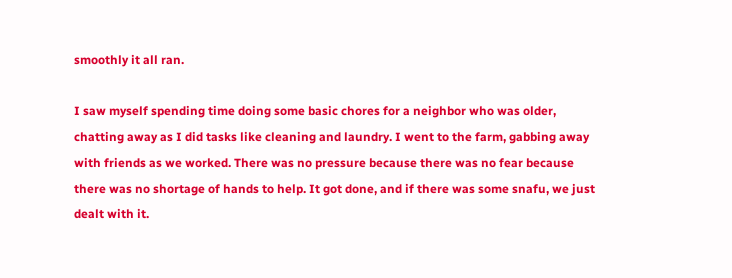smoothly it all ran.

I saw myself spending time doing some basic chores for a neighbor who was older, chatting away as I did tasks like cleaning and laundry. I went to the farm, gabbing away with friends as we worked. There was no pressure because there was no fear because there was no shortage of hands to help. It got done, and if there was some snafu, we just dealt with it.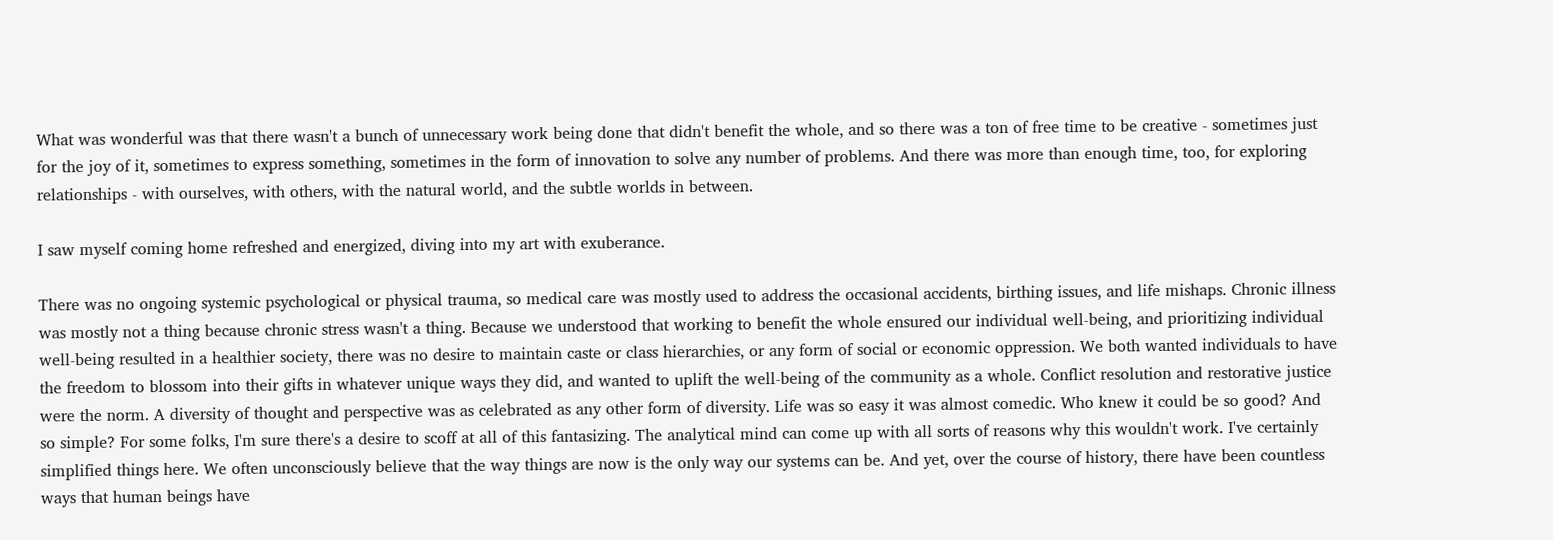What was wonderful was that there wasn't a bunch of unnecessary work being done that didn't benefit the whole, and so there was a ton of free time to be creative - sometimes just for the joy of it, sometimes to express something, sometimes in the form of innovation to solve any number of problems. And there was more than enough time, too, for exploring relationships - with ourselves, with others, with the natural world, and the subtle worlds in between.

I saw myself coming home refreshed and energized, diving into my art with exuberance.

There was no ongoing systemic psychological or physical trauma, so medical care was mostly used to address the occasional accidents, birthing issues, and life mishaps. Chronic illness was mostly not a thing because chronic stress wasn't a thing. Because we understood that working to benefit the whole ensured our individual well-being, and prioritizing individual well-being resulted in a healthier society, there was no desire to maintain caste or class hierarchies, or any form of social or economic oppression. We both wanted individuals to have the freedom to blossom into their gifts in whatever unique ways they did, and wanted to uplift the well-being of the community as a whole. Conflict resolution and restorative justice were the norm. A diversity of thought and perspective was as celebrated as any other form of diversity. Life was so easy it was almost comedic. Who knew it could be so good? And so simple? For some folks, I'm sure there's a desire to scoff at all of this fantasizing. The analytical mind can come up with all sorts of reasons why this wouldn't work. I've certainly simplified things here. We often unconsciously believe that the way things are now is the only way our systems can be. And yet, over the course of history, there have been countless ways that human beings have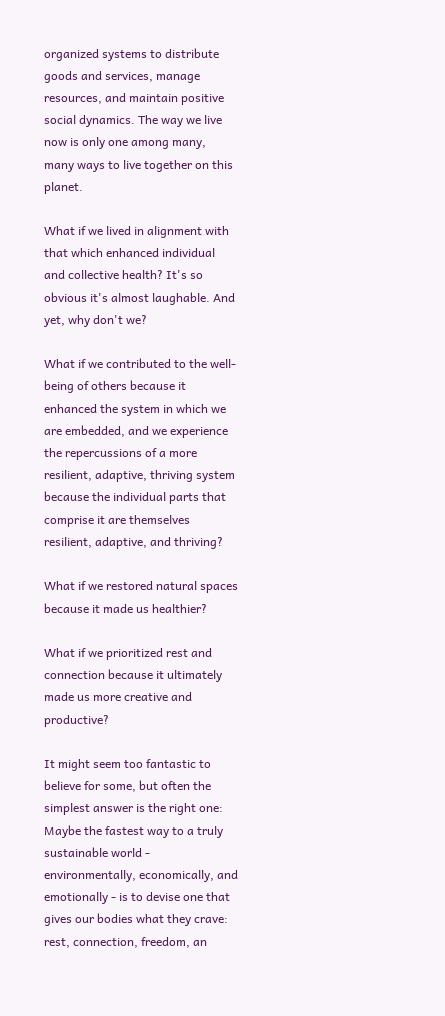organized systems to distribute goods and services, manage resources, and maintain positive social dynamics. The way we live now is only one among many, many ways to live together on this planet.

What if we lived in alignment with that which enhanced individual and collective health? It's so obvious it's almost laughable. And yet, why don't we?

What if we contributed to the well-being of others because it enhanced the system in which we are embedded, and we experience the repercussions of a more resilient, adaptive, thriving system because the individual parts that comprise it are themselves resilient, adaptive, and thriving?

What if we restored natural spaces because it made us healthier?

What if we prioritized rest and connection because it ultimately made us more creative and productive?

It might seem too fantastic to believe for some, but often the simplest answer is the right one: Maybe the fastest way to a truly sustainable world - environmentally, economically, and emotionally - is to devise one that gives our bodies what they crave: rest, connection, freedom, an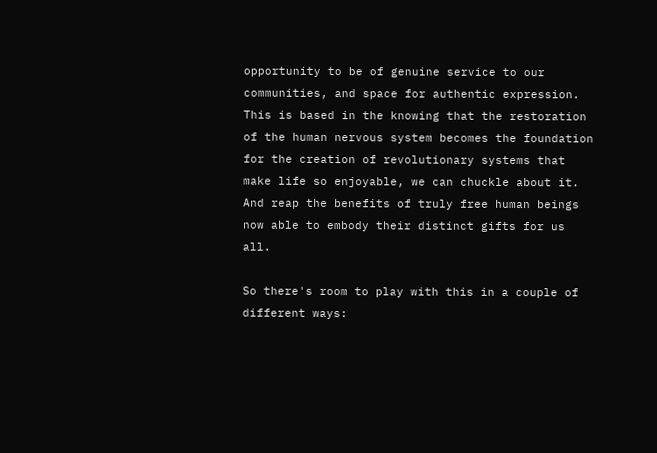opportunity to be of genuine service to our communities, and space for authentic expression. This is based in the knowing that the restoration of the human nervous system becomes the foundation for the creation of revolutionary systems that make life so enjoyable, we can chuckle about it. And reap the benefits of truly free human beings now able to embody their distinct gifts for us all.

So there's room to play with this in a couple of different ways: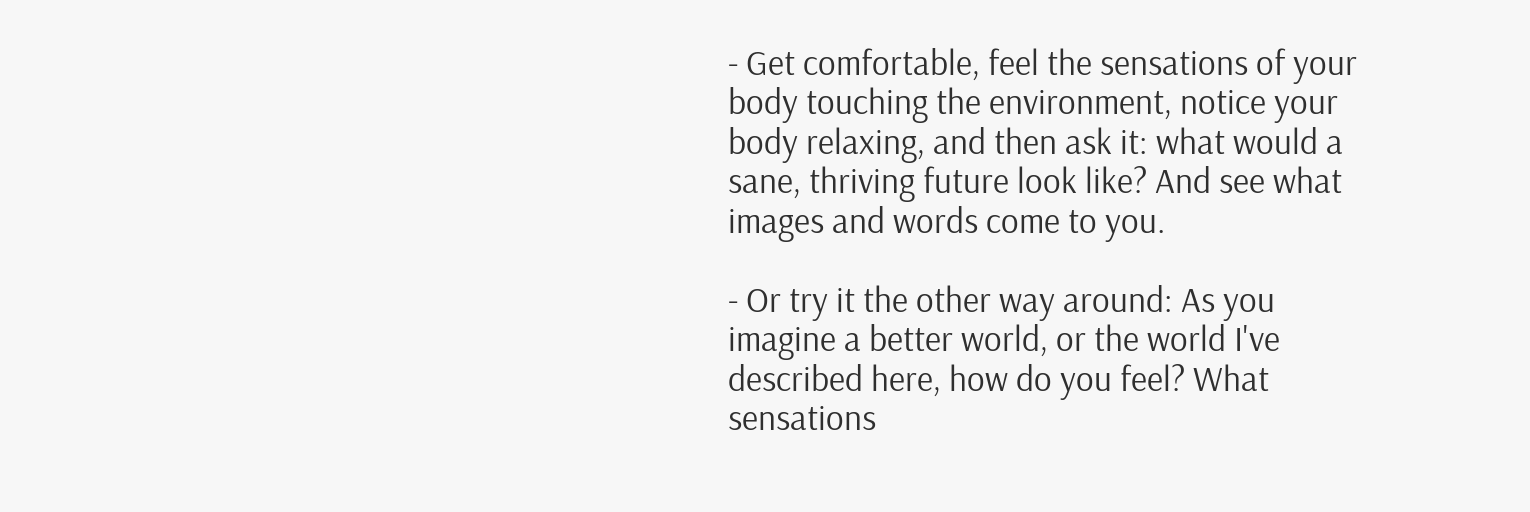- Get comfortable, feel the sensations of your body touching the environment, notice your body relaxing, and then ask it: what would a sane, thriving future look like? And see what images and words come to you.

- Or try it the other way around: As you imagine a better world, or the world I've described here, how do you feel? What sensations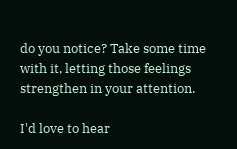do you notice? Take some time with it, letting those feelings strengthen in your attention.

I'd love to hear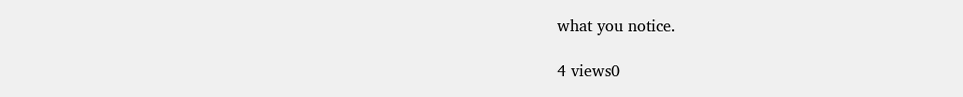what you notice.

4 views0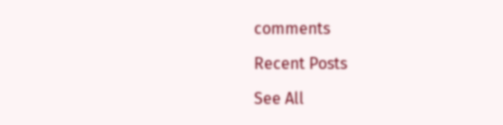comments

Recent Posts

See All